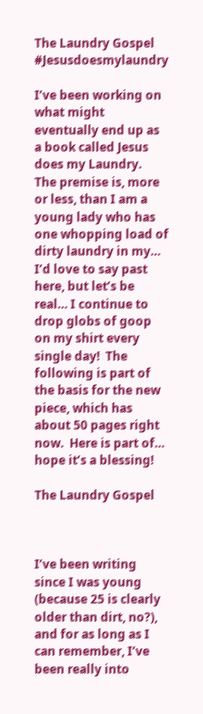The Laundry Gospel #Jesusdoesmylaundry

I’ve been working on what might eventually end up as a book called Jesus does my Laundry.  The premise is, more or less, than I am a young lady who has one whopping load of dirty laundry in my… I’d love to say past here, but let’s be real… I continue to drop globs of goop on my shirt every single day!  The following is part of the basis for the new piece, which has about 50 pages right now.  Here is part of… hope it’s a blessing!

The Laundry Gospel



I’ve been writing since I was young (because 25 is clearly older than dirt, no?), and for as long as I can remember, I’ve been really into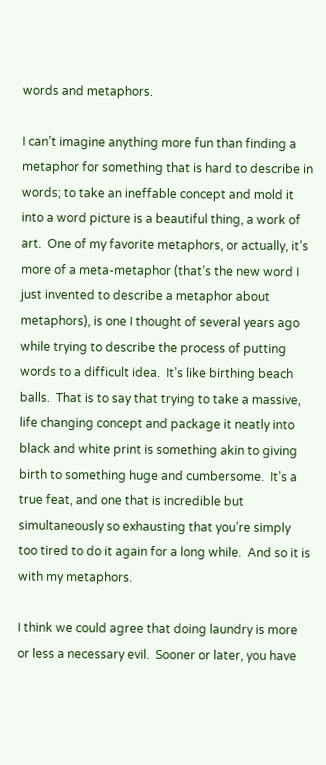words and metaphors.

I can’t imagine anything more fun than finding a metaphor for something that is hard to describe in words; to take an ineffable concept and mold it into a word picture is a beautiful thing, a work of art.  One of my favorite metaphors, or actually, it’s more of a meta-metaphor (that’s the new word I just invented to describe a metaphor about metaphors), is one I thought of several years ago while trying to describe the process of putting words to a difficult idea.  It’s like birthing beach balls.  That is to say that trying to take a massive, life changing concept and package it neatly into black and white print is something akin to giving birth to something huge and cumbersome.  It’s a true feat, and one that is incredible but simultaneously so exhausting that you’re simply too tired to do it again for a long while.  And so it is with my metaphors.

I think we could agree that doing laundry is more or less a necessary evil.  Sooner or later, you have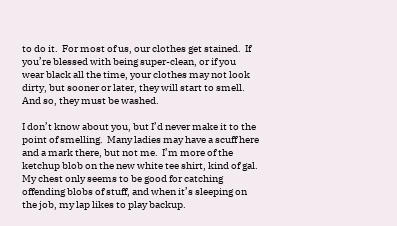to do it.  For most of us, our clothes get stained.  If you’re blessed with being super-clean, or if you wear black all the time, your clothes may not look dirty, but sooner or later, they will start to smell.  And so, they must be washed.

I don’t know about you, but I’d never make it to the point of smelling.  Many ladies may have a scuff here and a mark there, but not me.  I’m more of the ketchup blob on the new white tee shirt, kind of gal.  My chest only seems to be good for catching offending blobs of stuff, and when it’s sleeping on the job, my lap likes to play backup.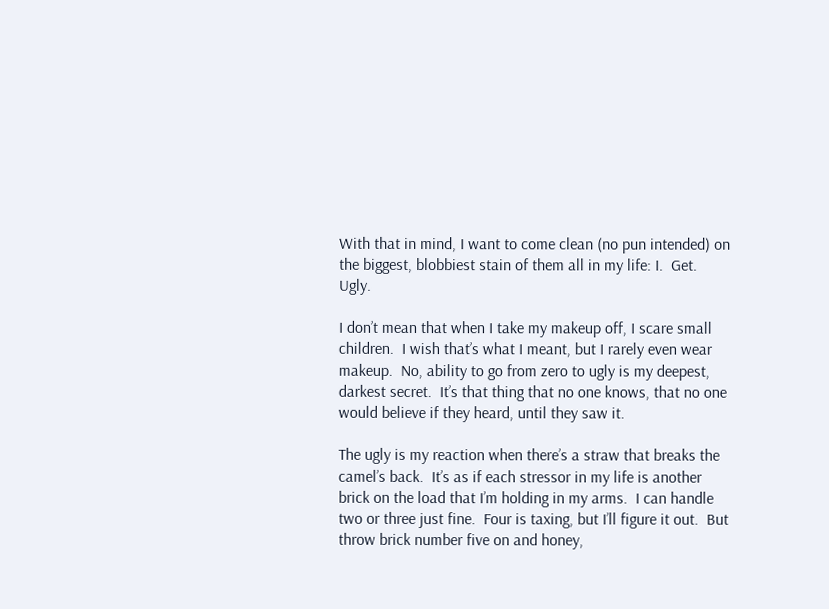With that in mind, I want to come clean (no pun intended) on the biggest, blobbiest stain of them all in my life: I.  Get.  Ugly.

I don’t mean that when I take my makeup off, I scare small children.  I wish that’s what I meant, but I rarely even wear makeup.  No, ability to go from zero to ugly is my deepest, darkest secret.  It’s that thing that no one knows, that no one would believe if they heard, until they saw it.

The ugly is my reaction when there’s a straw that breaks the camel’s back.  It’s as if each stressor in my life is another brick on the load that I’m holding in my arms.  I can handle two or three just fine.  Four is taxing, but I’ll figure it out.  But throw brick number five on and honey,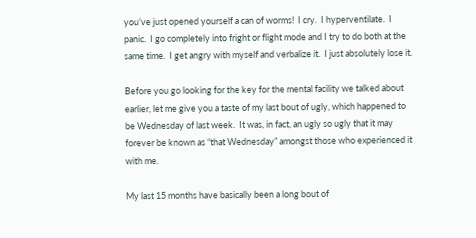you’ve just opened yourself a can of worms!  I cry.  I hyperventilate.  I panic.  I go completely into fright or flight mode and I try to do both at the same time.  I get angry with myself and verbalize it.  I just absolutely lose it.

Before you go looking for the key for the mental facility we talked about earlier, let me give you a taste of my last bout of ugly, which happened to be Wednesday of last week.  It was, in fact, an ugly so ugly that it may forever be known as “that Wednesday” amongst those who experienced it with me.

My last 15 months have basically been a long bout of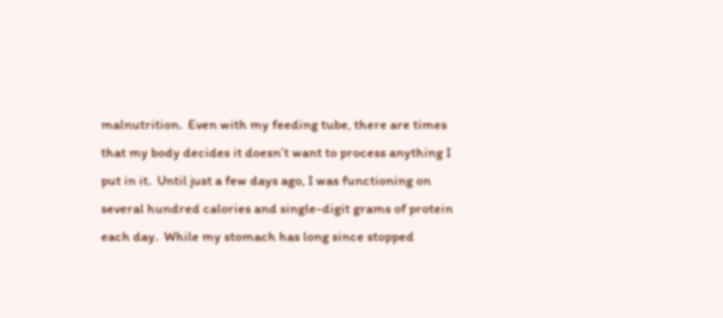malnutrition.  Even with my feeding tube, there are times that my body decides it doesn’t want to process anything I put in it.  Until just a few days ago, I was functioning on several hundred calories and single-digit grams of protein each day.  While my stomach has long since stopped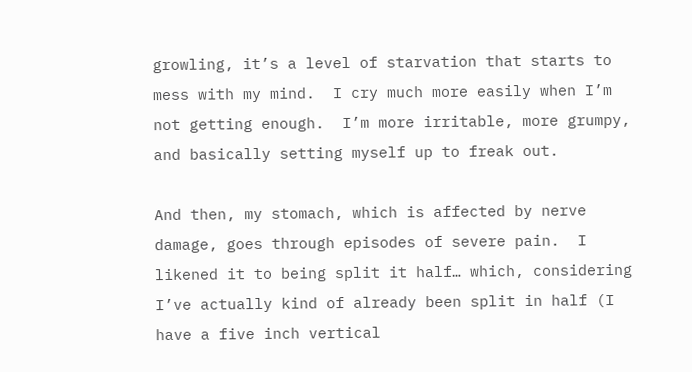growling, it’s a level of starvation that starts to mess with my mind.  I cry much more easily when I’m not getting enough.  I’m more irritable, more grumpy, and basically setting myself up to freak out.

And then, my stomach, which is affected by nerve damage, goes through episodes of severe pain.  I likened it to being split it half… which, considering I’ve actually kind of already been split in half (I have a five inch vertical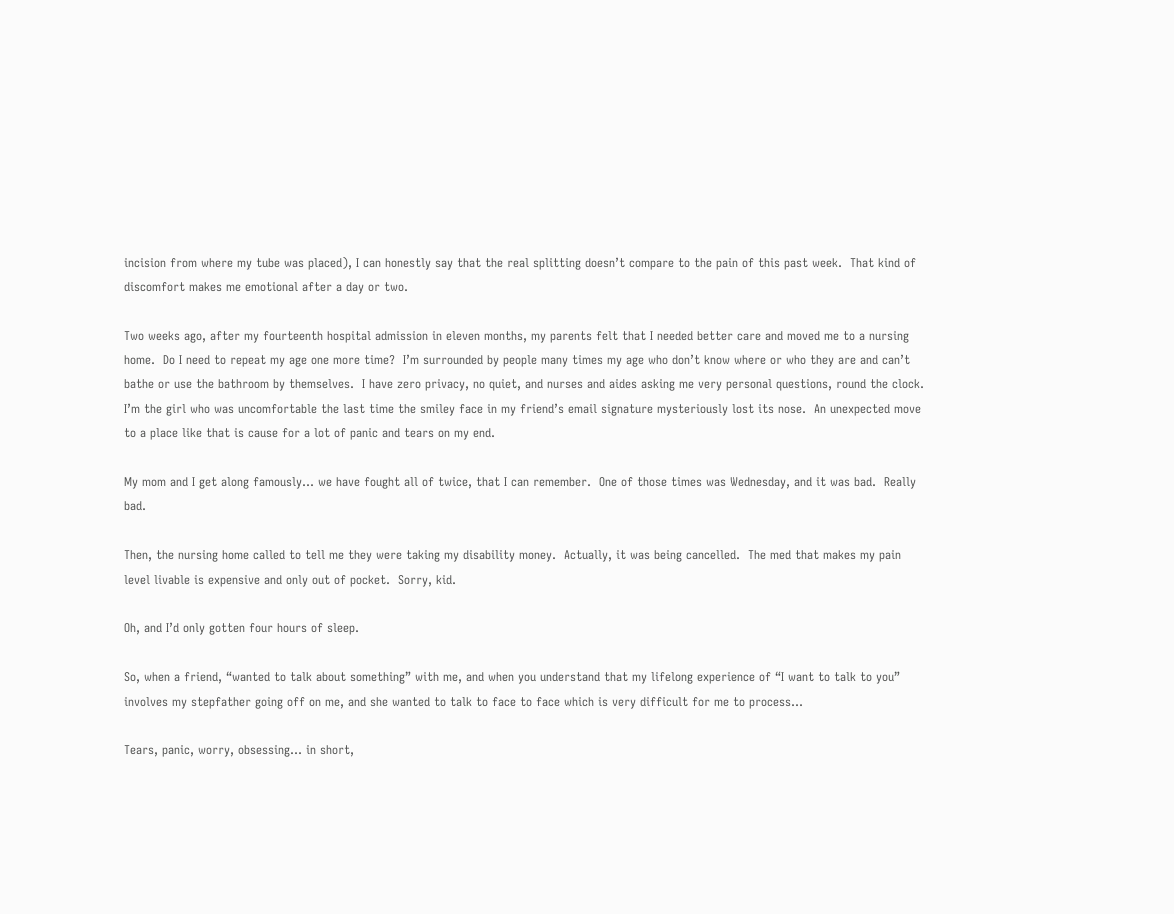incision from where my tube was placed), I can honestly say that the real splitting doesn’t compare to the pain of this past week.  That kind of discomfort makes me emotional after a day or two.

Two weeks ago, after my fourteenth hospital admission in eleven months, my parents felt that I needed better care and moved me to a nursing home.  Do I need to repeat my age one more time?  I’m surrounded by people many times my age who don’t know where or who they are and can’t bathe or use the bathroom by themselves.  I have zero privacy, no quiet, and nurses and aides asking me very personal questions, round the clock.  I’m the girl who was uncomfortable the last time the smiley face in my friend’s email signature mysteriously lost its nose.  An unexpected move to a place like that is cause for a lot of panic and tears on my end.

My mom and I get along famously… we have fought all of twice, that I can remember.  One of those times was Wednesday, and it was bad.  Really bad.

Then, the nursing home called to tell me they were taking my disability money.  Actually, it was being cancelled.  The med that makes my pain level livable is expensive and only out of pocket.  Sorry, kid.

Oh, and I’d only gotten four hours of sleep.

So, when a friend, “wanted to talk about something” with me, and when you understand that my lifelong experience of “I want to talk to you” involves my stepfather going off on me, and she wanted to talk to face to face which is very difficult for me to process…

Tears, panic, worry, obsessing… in short,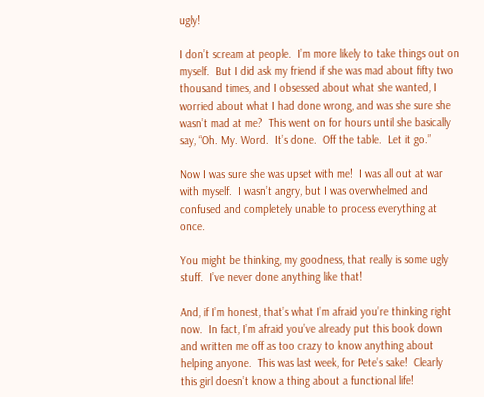ugly!

I don’t scream at people.  I’m more likely to take things out on myself.  But I did ask my friend if she was mad about fifty two thousand times, and I obsessed about what she wanted, I worried about what I had done wrong, and was she sure she wasn’t mad at me?  This went on for hours until she basically say, “Oh. My. Word.  It’s done.  Off the table.  Let it go.”

Now I was sure she was upset with me!  I was all out at war with myself.  I wasn’t angry, but I was overwhelmed and confused and completely unable to process everything at once.

You might be thinking, my goodness, that really is some ugly stuff.  I’ve never done anything like that!

And, if I’m honest, that’s what I’m afraid you’re thinking right now.  In fact, I’m afraid you’ve already put this book down and written me off as too crazy to know anything about helping anyone.  This was last week, for Pete’s sake!  Clearly this girl doesn’t know a thing about a functional life!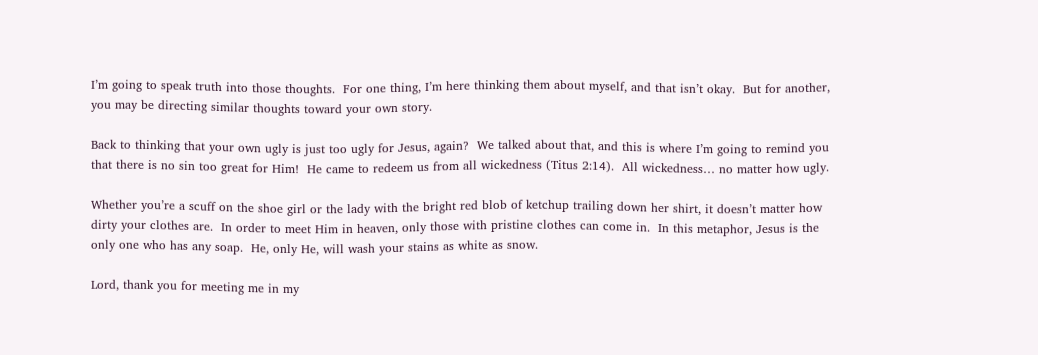I’m going to speak truth into those thoughts.  For one thing, I’m here thinking them about myself, and that isn’t okay.  But for another, you may be directing similar thoughts toward your own story.

Back to thinking that your own ugly is just too ugly for Jesus, again?  We talked about that, and this is where I’m going to remind you that there is no sin too great for Him!  He came to redeem us from all wickedness (Titus 2:14).  All wickedness… no matter how ugly.

Whether you’re a scuff on the shoe girl or the lady with the bright red blob of ketchup trailing down her shirt, it doesn’t matter how dirty your clothes are.  In order to meet Him in heaven, only those with pristine clothes can come in.  In this metaphor, Jesus is the only one who has any soap.  He, only He, will wash your stains as white as snow.

Lord, thank you for meeting me in my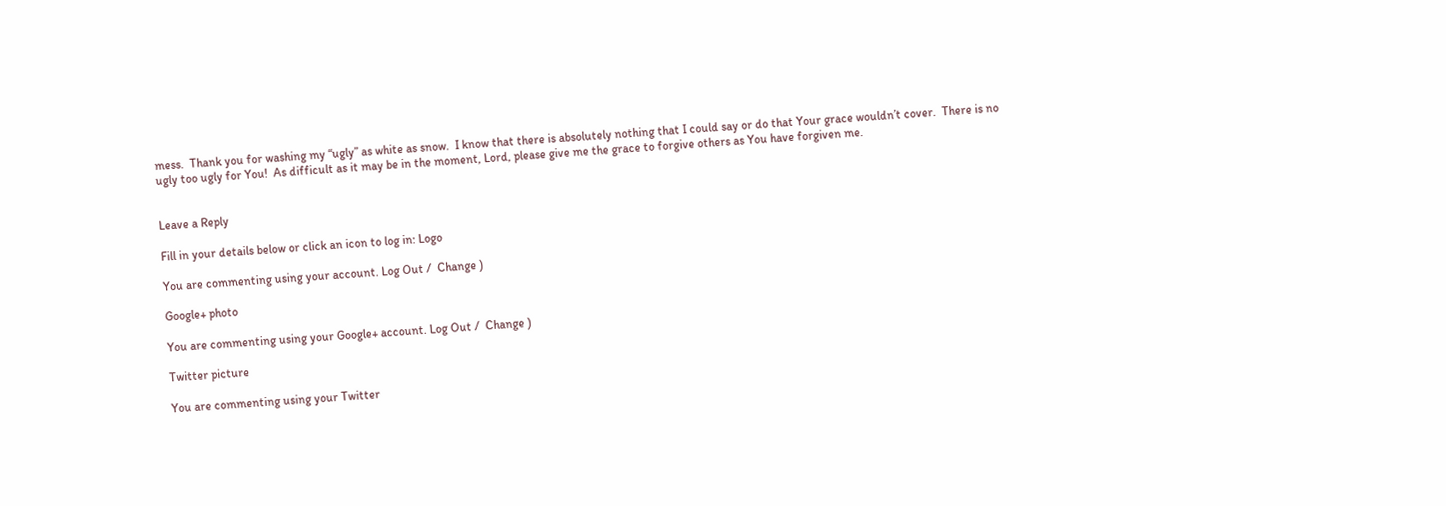mess.  Thank you for washing my “ugly” as white as snow.  I know that there is absolutely nothing that I could say or do that Your grace wouldn’t cover.  There is no ugly too ugly for You!  As difficult as it may be in the moment, Lord, please give me the grace to forgive others as You have forgiven me.


Leave a Reply

Fill in your details below or click an icon to log in: Logo

You are commenting using your account. Log Out /  Change )

Google+ photo

You are commenting using your Google+ account. Log Out /  Change )

Twitter picture

You are commenting using your Twitter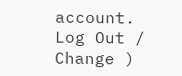account. Log Out /  Change )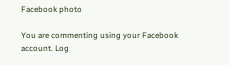Facebook photo

You are commenting using your Facebook account. Log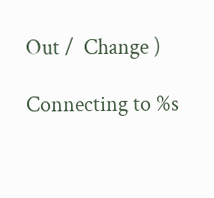Out /  Change )

Connecting to %s